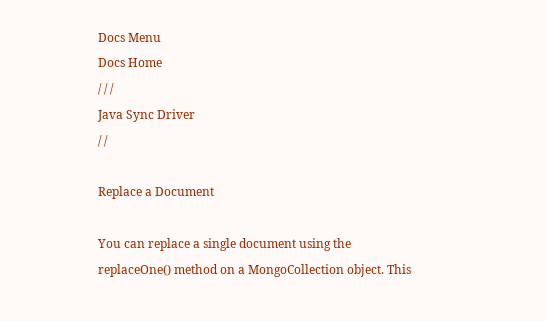Docs Menu
Docs Home
/ / /
Java Sync Driver
/ /

Replace a Document

You can replace a single document using the replaceOne() method on a MongoCollection object. This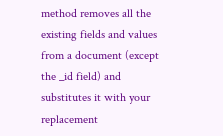method removes all the existing fields and values from a document (except the _id field) and substitutes it with your replacement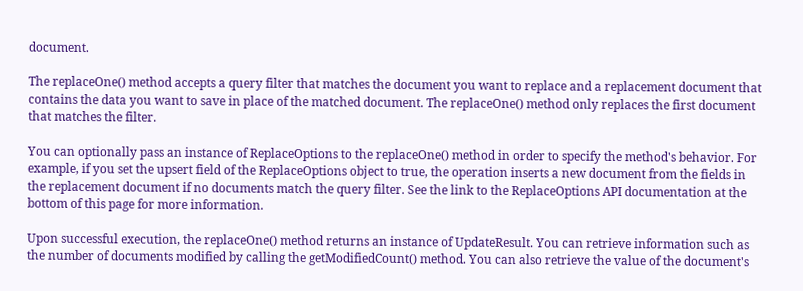document.

The replaceOne() method accepts a query filter that matches the document you want to replace and a replacement document that contains the data you want to save in place of the matched document. The replaceOne() method only replaces the first document that matches the filter.

You can optionally pass an instance of ReplaceOptions to the replaceOne() method in order to specify the method's behavior. For example, if you set the upsert field of the ReplaceOptions object to true, the operation inserts a new document from the fields in the replacement document if no documents match the query filter. See the link to the ReplaceOptions API documentation at the bottom of this page for more information.

Upon successful execution, the replaceOne() method returns an instance of UpdateResult. You can retrieve information such as the number of documents modified by calling the getModifiedCount() method. You can also retrieve the value of the document's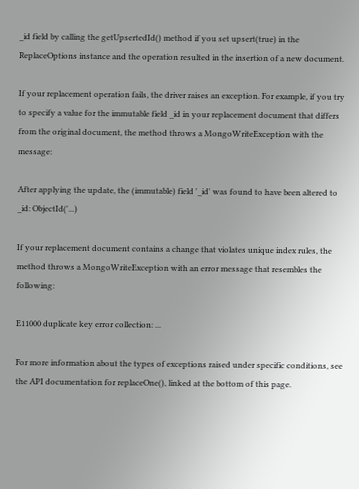_id field by calling the getUpsertedId() method if you set upsert(true) in the ReplaceOptions instance and the operation resulted in the insertion of a new document.

If your replacement operation fails, the driver raises an exception. For example, if you try to specify a value for the immutable field _id in your replacement document that differs from the original document, the method throws a MongoWriteException with the message:

After applying the update, the (immutable) field '_id' was found to have been altered to _id: ObjectId('...)

If your replacement document contains a change that violates unique index rules, the method throws a MongoWriteException with an error message that resembles the following:

E11000 duplicate key error collection: ...

For more information about the types of exceptions raised under specific conditions, see the API documentation for replaceOne(), linked at the bottom of this page.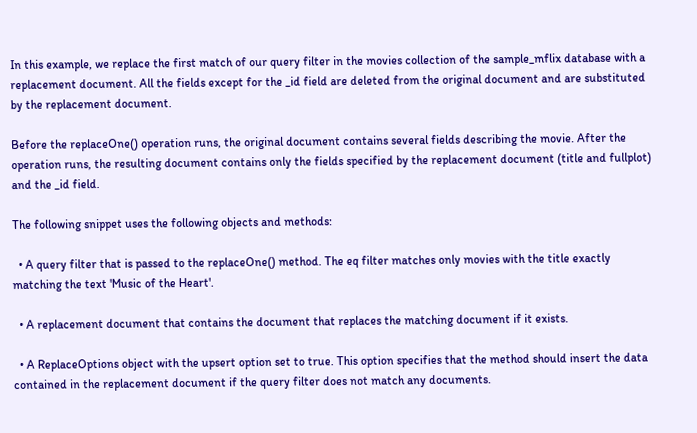In this example, we replace the first match of our query filter in the movies collection of the sample_mflix database with a replacement document. All the fields except for the _id field are deleted from the original document and are substituted by the replacement document.

Before the replaceOne() operation runs, the original document contains several fields describing the movie. After the operation runs, the resulting document contains only the fields specified by the replacement document (title and fullplot) and the _id field.

The following snippet uses the following objects and methods:

  • A query filter that is passed to the replaceOne() method. The eq filter matches only movies with the title exactly matching the text 'Music of the Heart'.

  • A replacement document that contains the document that replaces the matching document if it exists.

  • A ReplaceOptions object with the upsert option set to true. This option specifies that the method should insert the data contained in the replacement document if the query filter does not match any documents.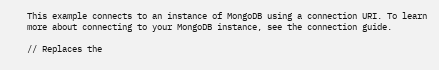This example connects to an instance of MongoDB using a connection URI. To learn more about connecting to your MongoDB instance, see the connection guide.

// Replaces the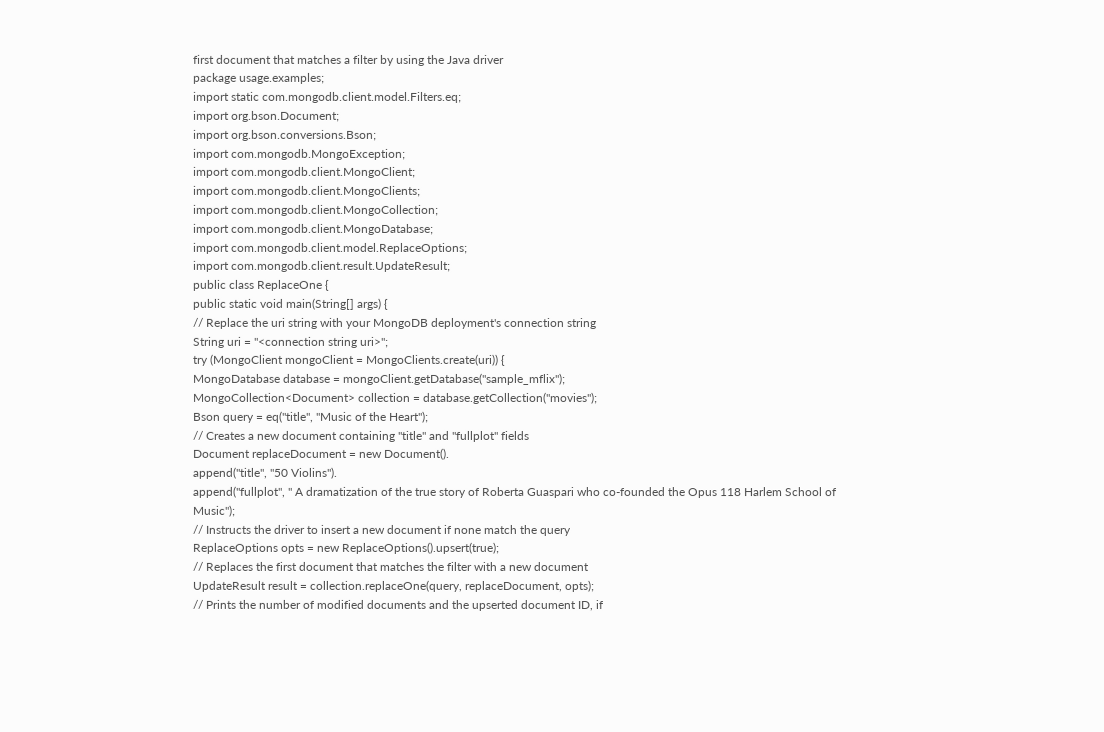first document that matches a filter by using the Java driver
package usage.examples;
import static com.mongodb.client.model.Filters.eq;
import org.bson.Document;
import org.bson.conversions.Bson;
import com.mongodb.MongoException;
import com.mongodb.client.MongoClient;
import com.mongodb.client.MongoClients;
import com.mongodb.client.MongoCollection;
import com.mongodb.client.MongoDatabase;
import com.mongodb.client.model.ReplaceOptions;
import com.mongodb.client.result.UpdateResult;
public class ReplaceOne {
public static void main(String[] args) {
// Replace the uri string with your MongoDB deployment's connection string
String uri = "<connection string uri>";
try (MongoClient mongoClient = MongoClients.create(uri)) {
MongoDatabase database = mongoClient.getDatabase("sample_mflix");
MongoCollection<Document> collection = database.getCollection("movies");
Bson query = eq("title", "Music of the Heart");
// Creates a new document containing "title" and "fullplot" fields
Document replaceDocument = new Document().
append("title", "50 Violins").
append("fullplot", " A dramatization of the true story of Roberta Guaspari who co-founded the Opus 118 Harlem School of Music");
// Instructs the driver to insert a new document if none match the query
ReplaceOptions opts = new ReplaceOptions().upsert(true);
// Replaces the first document that matches the filter with a new document
UpdateResult result = collection.replaceOne(query, replaceDocument, opts);
// Prints the number of modified documents and the upserted document ID, if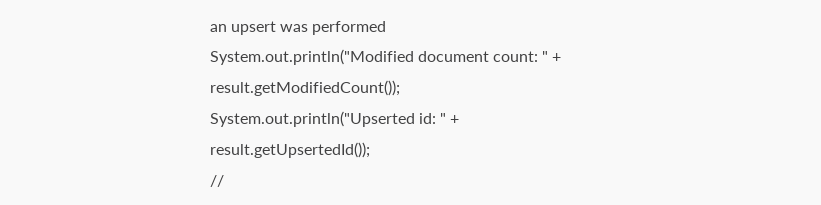an upsert was performed
System.out.println("Modified document count: " + result.getModifiedCount());
System.out.println("Upserted id: " + result.getUpsertedId());
//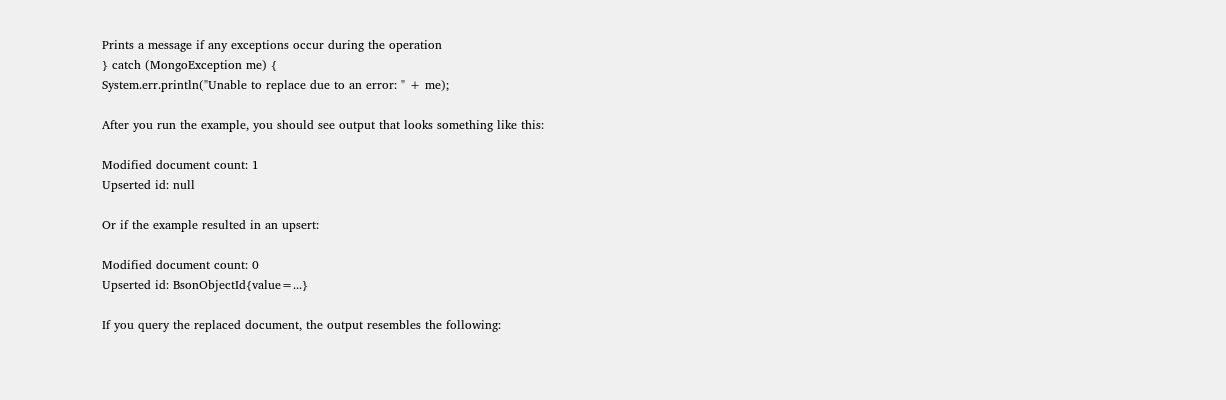Prints a message if any exceptions occur during the operation
} catch (MongoException me) {
System.err.println("Unable to replace due to an error: " + me);

After you run the example, you should see output that looks something like this:

Modified document count: 1
Upserted id: null

Or if the example resulted in an upsert:

Modified document count: 0
Upserted id: BsonObjectId{value=...}

If you query the replaced document, the output resembles the following: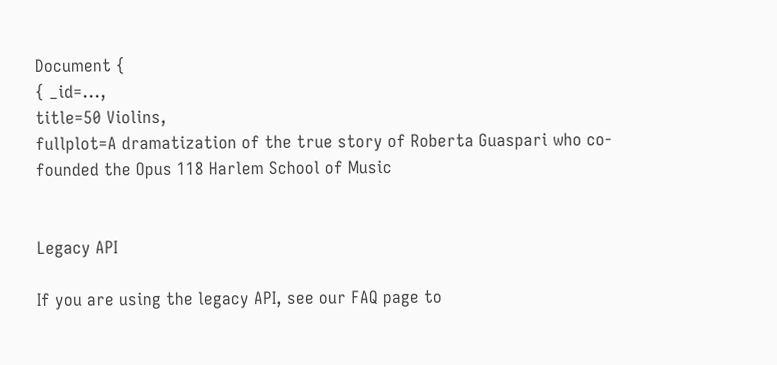Document {
{ _id=...,
title=50 Violins,
fullplot=A dramatization of the true story of Roberta Guaspari who co-founded the Opus 118 Harlem School of Music


Legacy API

If you are using the legacy API, see our FAQ page to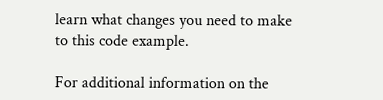learn what changes you need to make to this code example.

For additional information on the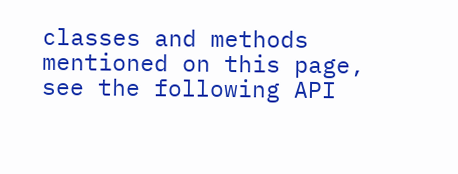classes and methods mentioned on this page, see the following API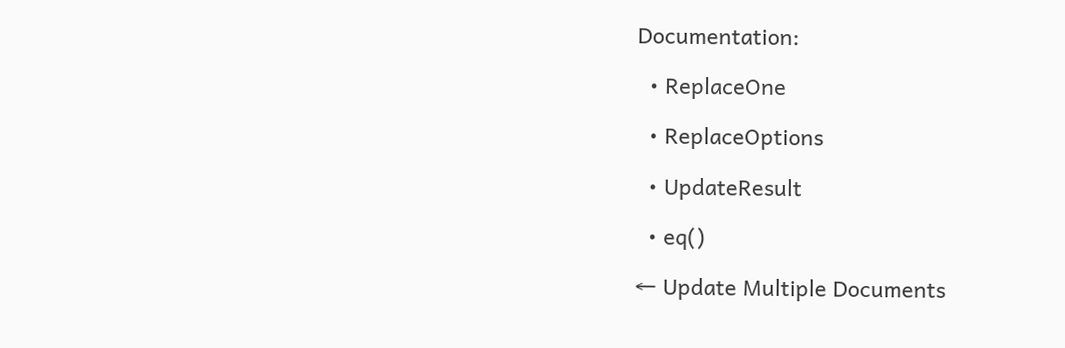Documentation:

  • ReplaceOne

  • ReplaceOptions

  • UpdateResult

  • eq()

← Update Multiple Documents